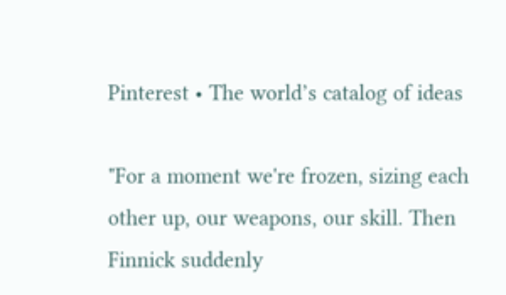Pinterest • The world’s catalog of ideas

"For a moment we're frozen, sizing each other up, our weapons, our skill. Then Finnick suddenly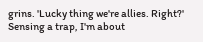grins. 'Lucky thing we're allies. Right?' Sensing a trap, I'm about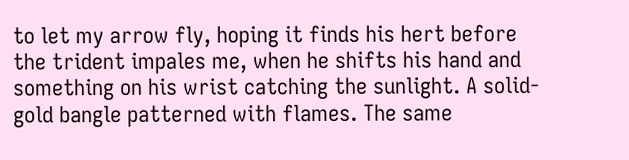to let my arrow fly, hoping it finds his hert before the trident impales me, when he shifts his hand and something on his wrist catching the sunlight. A solid-gold bangle patterned with flames. The same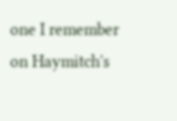one I remember on Haymitch's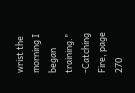wrist the morning I began training." -Catching Fire, page 270